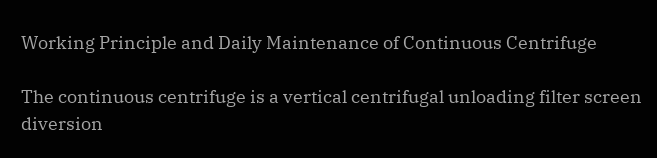Working Principle and Daily Maintenance of Continuous Centrifuge

The continuous centrifuge is a vertical centrifugal unloading filter screen diversion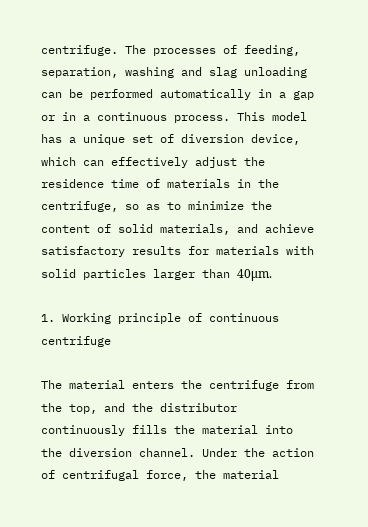centrifuge. The processes of feeding, separation, washing and slag unloading can be performed automatically in a gap or in a continuous process. This model has a unique set of diversion device, which can effectively adjust the residence time of materials in the centrifuge, so as to minimize the content of solid materials, and achieve satisfactory results for materials with solid particles larger than 40μm.

1. Working principle of continuous centrifuge

The material enters the centrifuge from the top, and the distributor continuously fills the material into the diversion channel. Under the action of centrifugal force, the material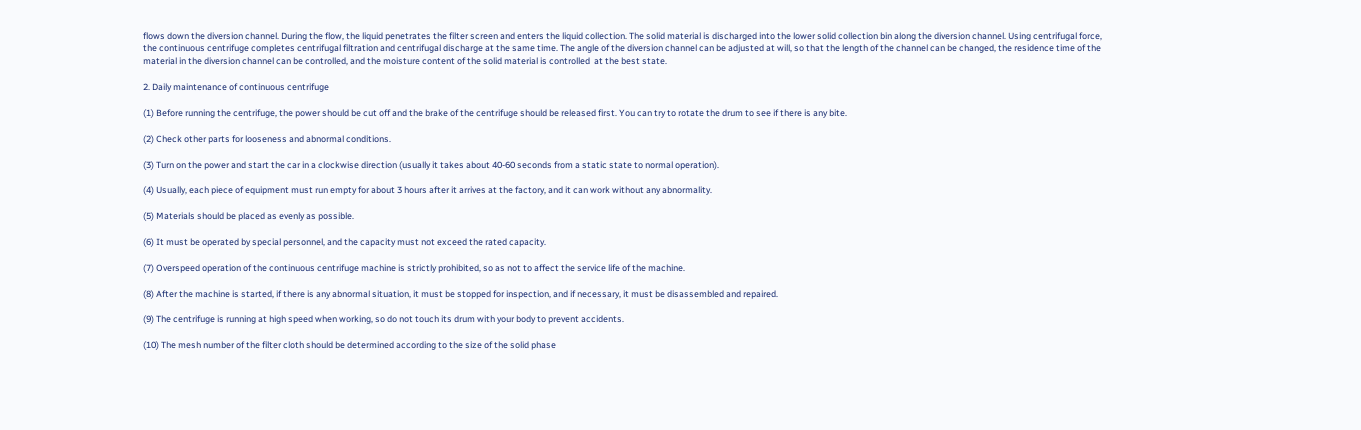flows down the diversion channel. During the flow, the liquid penetrates the filter screen and enters the liquid collection. The solid material is discharged into the lower solid collection bin along the diversion channel. Using centrifugal force, the continuous centrifuge completes centrifugal filtration and centrifugal discharge at the same time. The angle of the diversion channel can be adjusted at will, so that the length of the channel can be changed, the residence time of the material in the diversion channel can be controlled, and the moisture content of the solid material is controlled  at the best state.

2. Daily maintenance of continuous centrifuge

(1) Before running the centrifuge, the power should be cut off and the brake of the centrifuge should be released first. You can try to rotate the drum to see if there is any bite.

(2) Check other parts for looseness and abnormal conditions.

(3) Turn on the power and start the car in a clockwise direction (usually it takes about 40-60 seconds from a static state to normal operation).

(4) Usually, each piece of equipment must run empty for about 3 hours after it arrives at the factory, and it can work without any abnormality.

(5) Materials should be placed as evenly as possible.

(6) It must be operated by special personnel, and the capacity must not exceed the rated capacity.

(7) Overspeed operation of the continuous centrifuge machine is strictly prohibited, so as not to affect the service life of the machine.

(8) After the machine is started, if there is any abnormal situation, it must be stopped for inspection, and if necessary, it must be disassembled and repaired.

(9) The centrifuge is running at high speed when working, so do not touch its drum with your body to prevent accidents.

(10) The mesh number of the filter cloth should be determined according to the size of the solid phase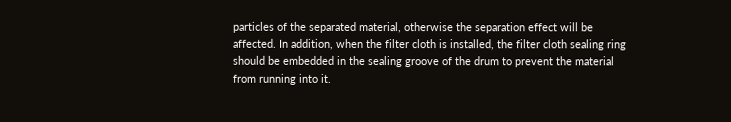particles of the separated material, otherwise the separation effect will be affected. In addition, when the filter cloth is installed, the filter cloth sealing ring should be embedded in the sealing groove of the drum to prevent the material from running into it.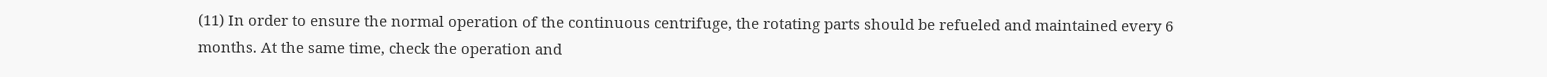(11) In order to ensure the normal operation of the continuous centrifuge, the rotating parts should be refueled and maintained every 6 months. At the same time, check the operation and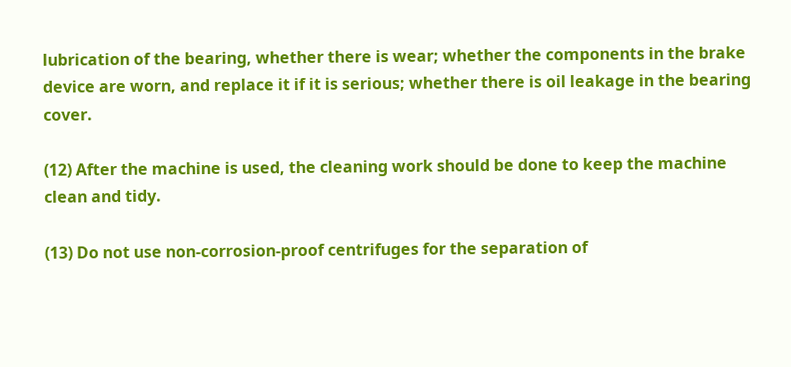lubrication of the bearing, whether there is wear; whether the components in the brake device are worn, and replace it if it is serious; whether there is oil leakage in the bearing cover.

(12) After the machine is used, the cleaning work should be done to keep the machine clean and tidy.

(13) Do not use non-corrosion-proof centrifuges for the separation of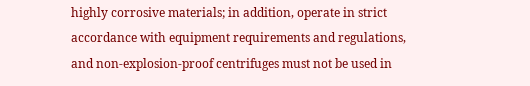highly corrosive materials; in addition, operate in strict accordance with equipment requirements and regulations, and non-explosion-proof centrifuges must not be used in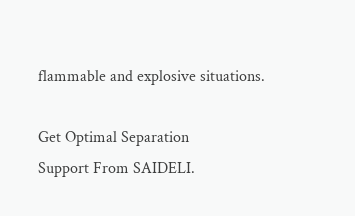flammable and explosive situations.

Get Optimal Separation
Support From SAIDELI.